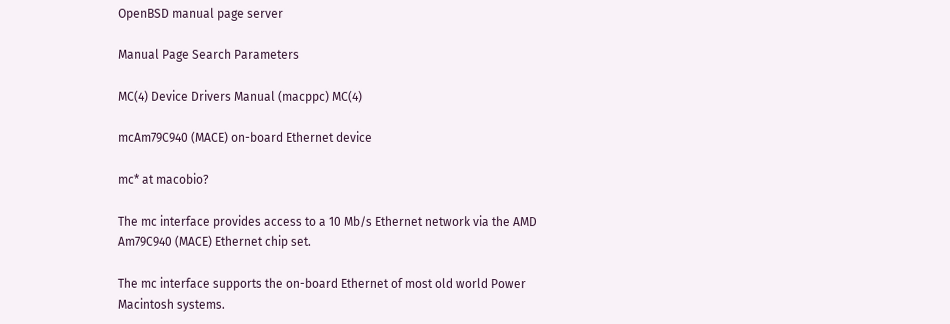OpenBSD manual page server

Manual Page Search Parameters

MC(4) Device Drivers Manual (macppc) MC(4)

mcAm79C940 (MACE) on-board Ethernet device

mc* at macobio?

The mc interface provides access to a 10 Mb/s Ethernet network via the AMD Am79C940 (MACE) Ethernet chip set.

The mc interface supports the on-board Ethernet of most old world Power Macintosh systems.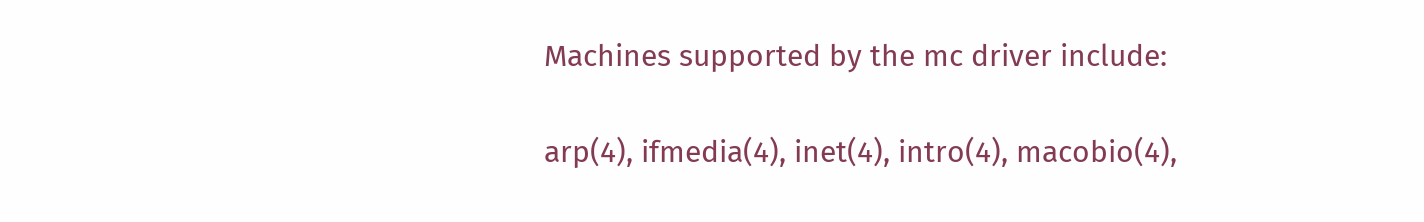Machines supported by the mc driver include:

arp(4), ifmedia(4), inet(4), intro(4), macobio(4),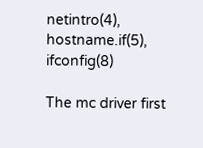netintro(4), hostname.if(5), ifconfig(8)

The mc driver first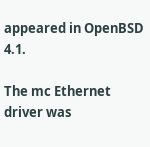appeared in OpenBSD 4.1.

The mc Ethernet driver was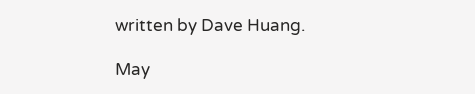written by Dave Huang.

May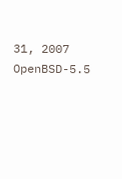31, 2007 OpenBSD-5.5